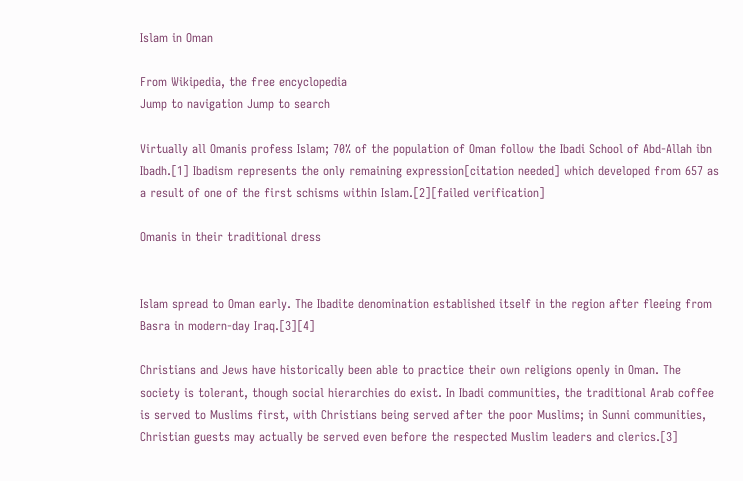Islam in Oman

From Wikipedia, the free encyclopedia
Jump to navigation Jump to search

Virtually all Omanis profess Islam; 70% of the population of Oman follow the Ibadi School of Abd-Allah ibn Ibadh.[1] Ibadism represents the only remaining expression[citation needed] which developed from 657 as a result of one of the first schisms within Islam.[2][failed verification]

Omanis in their traditional dress


Islam spread to Oman early. The Ibadite denomination established itself in the region after fleeing from Basra in modern-day Iraq.[3][4]

Christians and Jews have historically been able to practice their own religions openly in Oman. The society is tolerant, though social hierarchies do exist. In Ibadi communities, the traditional Arab coffee is served to Muslims first, with Christians being served after the poor Muslims; in Sunni communities, Christian guests may actually be served even before the respected Muslim leaders and clerics.[3]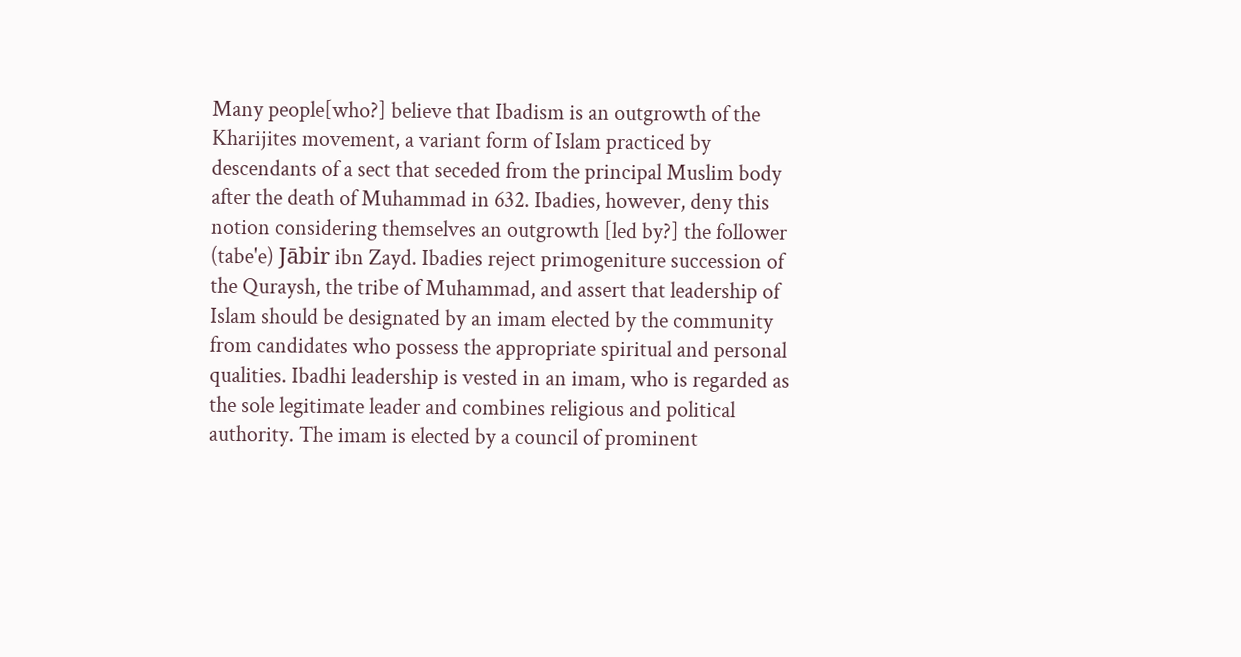Many people[who?] believe that Ibadism is an outgrowth of the Kharijites movement, a variant form of Islam practiced by descendants of a sect that seceded from the principal Muslim body after the death of Muhammad in 632. Ibadies, however, deny this notion considering themselves an outgrowth [led by?] the follower (tabe'e) Jābir ibn Zayd. Ibadies reject primogeniture succession of the Quraysh, the tribe of Muhammad, and assert that leadership of Islam should be designated by an imam elected by the community from candidates who possess the appropriate spiritual and personal qualities. Ibadhi leadership is vested in an imam, who is regarded as the sole legitimate leader and combines religious and political authority. The imam is elected by a council of prominent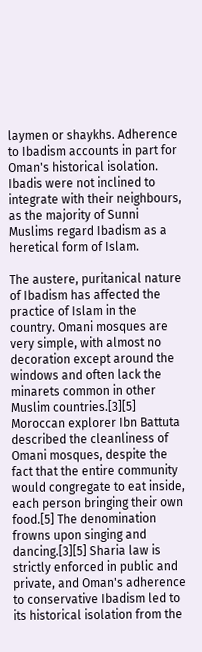laymen or shaykhs. Adherence to Ibadism accounts in part for Oman's historical isolation. Ibadis were not inclined to integrate with their neighbours, as the majority of Sunni Muslims regard Ibadism as a heretical form of Islam.

The austere, puritanical nature of Ibadism has affected the practice of Islam in the country. Omani mosques are very simple, with almost no decoration except around the windows and often lack the minarets common in other Muslim countries.[3][5] Moroccan explorer Ibn Battuta described the cleanliness of Omani mosques, despite the fact that the entire community would congregate to eat inside, each person bringing their own food.[5] The denomination frowns upon singing and dancing.[3][5] Sharia law is strictly enforced in public and private, and Oman's adherence to conservative Ibadism led to its historical isolation from the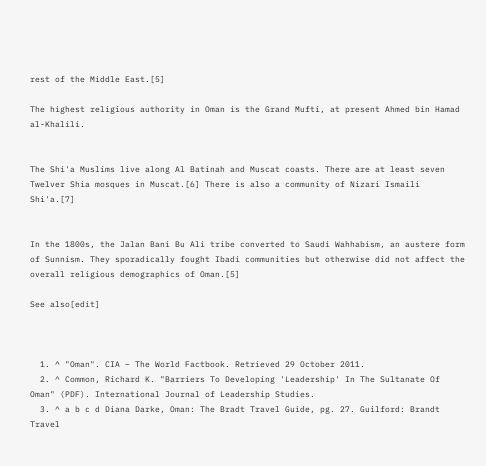rest of the Middle East.[5]

The highest religious authority in Oman is the Grand Mufti, at present Ahmed bin Hamad al-Khalili.


The Shi'a Muslims live along Al Batinah and Muscat coasts. There are at least seven Twelver Shia mosques in Muscat.[6] There is also a community of Nizari Ismaili Shi'a.[7]


In the 1800s, the Jalan Bani Bu Ali tribe converted to Saudi Wahhabism, an austere form of Sunnism. They sporadically fought Ibadi communities but otherwise did not affect the overall religious demographics of Oman.[5]

See also[edit]



  1. ^ "Oman". CIA – The World Factbook. Retrieved 29 October 2011.
  2. ^ Common, Richard K. "Barriers To Developing 'Leadership' In The Sultanate Of Oman" (PDF). International Journal of Leadership Studies.
  3. ^ a b c d Diana Darke, Oman: The Bradt Travel Guide, pg. 27. Guilford: Brandt Travel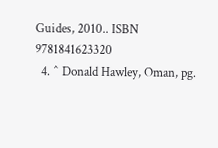Guides, 2010.. ISBN 9781841623320
  4. ^ Donald Hawley, Oman, pg.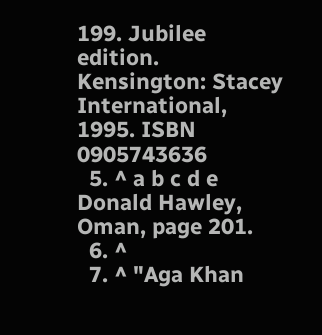199. Jubilee edition. Kensington: Stacey International, 1995. ISBN 0905743636
  5. ^ a b c d e Donald Hawley, Oman, page 201.
  6. ^
  7. ^ "Aga Khan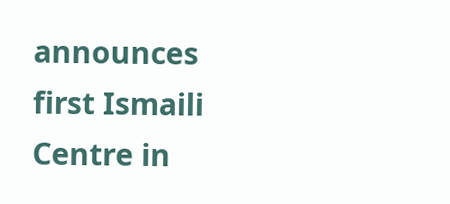announces first Ismaili Centre in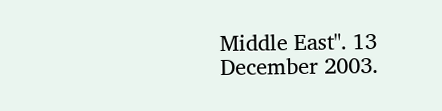Middle East". 13 December 2003.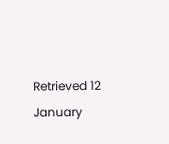Retrieved 12 January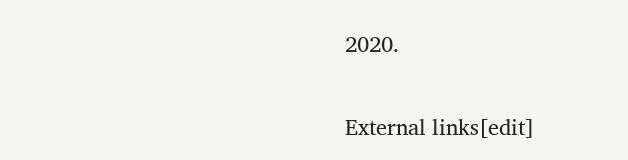2020.

External links[edit]